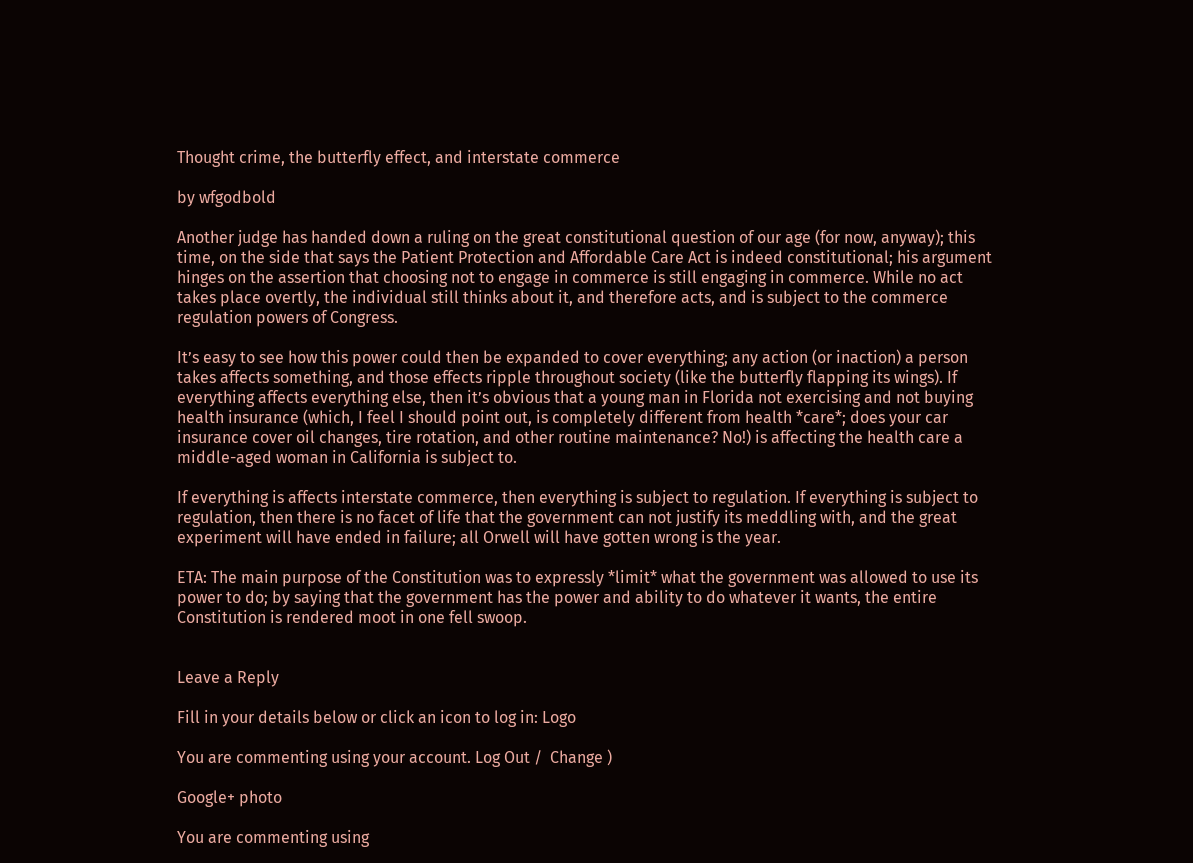Thought crime, the butterfly effect, and interstate commerce

by wfgodbold

Another judge has handed down a ruling on the great constitutional question of our age (for now, anyway); this time, on the side that says the Patient Protection and Affordable Care Act is indeed constitutional; his argument hinges on the assertion that choosing not to engage in commerce is still engaging in commerce. While no act takes place overtly, the individual still thinks about it, and therefore acts, and is subject to the commerce regulation powers of Congress.

It’s easy to see how this power could then be expanded to cover everything; any action (or inaction) a person takes affects something, and those effects ripple throughout society (like the butterfly flapping its wings). If everything affects everything else, then it’s obvious that a young man in Florida not exercising and not buying health insurance (which, I feel I should point out, is completely different from health *care*; does your car insurance cover oil changes, tire rotation, and other routine maintenance? No!) is affecting the health care a middle-aged woman in California is subject to.

If everything is affects interstate commerce, then everything is subject to regulation. If everything is subject to regulation, then there is no facet of life that the government can not justify its meddling with, and the great experiment will have ended in failure; all Orwell will have gotten wrong is the year.

ETA: The main purpose of the Constitution was to expressly *limit* what the government was allowed to use its power to do; by saying that the government has the power and ability to do whatever it wants, the entire Constitution is rendered moot in one fell swoop.


Leave a Reply

Fill in your details below or click an icon to log in: Logo

You are commenting using your account. Log Out /  Change )

Google+ photo

You are commenting using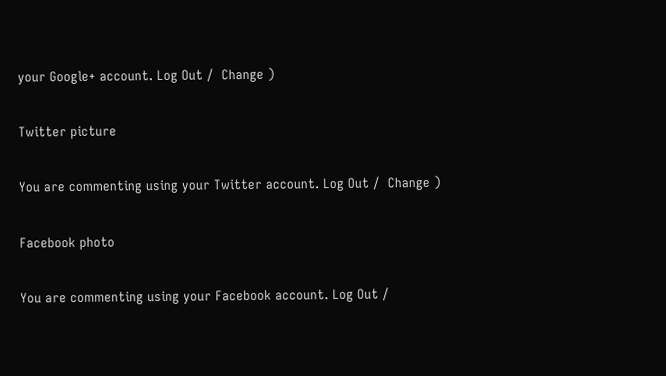your Google+ account. Log Out /  Change )

Twitter picture

You are commenting using your Twitter account. Log Out /  Change )

Facebook photo

You are commenting using your Facebook account. Log Out /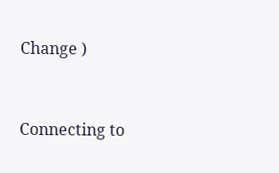Change )


Connecting to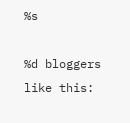%s

%d bloggers like this: